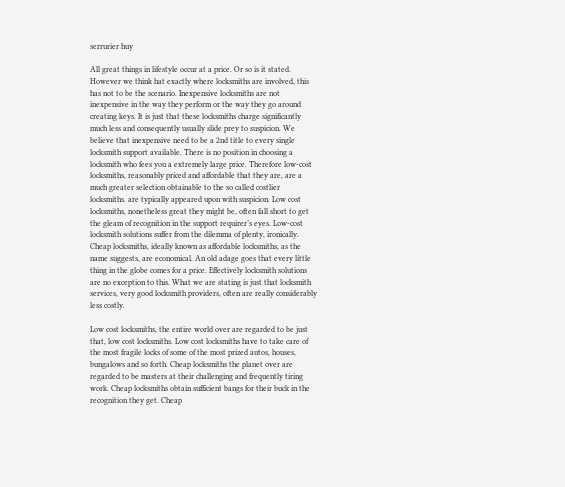serrurier huy

All great things in lifestyle occur at a price. Or so is it stated. However we think hat exactly where locksmiths are involved, this has not to be the scenario. Inexpensive locksmiths are not inexpensive in the way they perform or the way they go around creating keys. It is just that these locksmiths charge significantly much less and consequently usually slide prey to suspicion. We believe that inexpensive need to be a 2nd title to every single locksmith support available. There is no position in choosing a locksmith who fees you a extremely large price. Therefore low-cost locksmiths, reasonably priced and affordable that they are, are a much greater selection obtainable to the so called costlier locksmiths. are typically appeared upon with suspicion. Low cost locksmiths, nonetheless great they might be, often fall short to get the gleam of recognition in the support requirer’s eyes. Low-cost locksmith solutions suffer from the dilemma of plenty, ironically. Cheap locksmiths, ideally known as affordable locksmiths, as the name suggests, are economical. An old adage goes that every little thing in the globe comes for a price. Effectively locksmith solutions are no exception to this. What we are stating is just that locksmith services, very good locksmith providers, often are really considerably less costly.

Low cost locksmiths, the entire world over are regarded to be just that, low cost locksmiths. Low cost locksmiths have to take care of the most fragile locks of some of the most prized autos, houses, bungalows and so forth. Cheap locksmiths the planet over are regarded to be masters at their challenging and frequently tiring work. Cheap locksmiths obtain sufficient bangs for their buck in the recognition they get. Cheap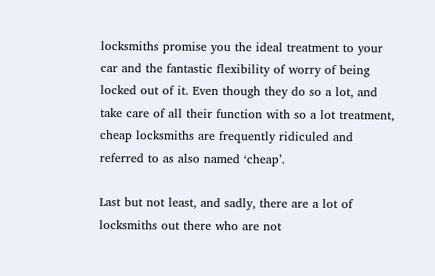locksmiths promise you the ideal treatment to your car and the fantastic flexibility of worry of being locked out of it. Even though they do so a lot, and take care of all their function with so a lot treatment, cheap locksmiths are frequently ridiculed and referred to as also named ‘cheap’.

Last but not least, and sadly, there are a lot of locksmiths out there who are not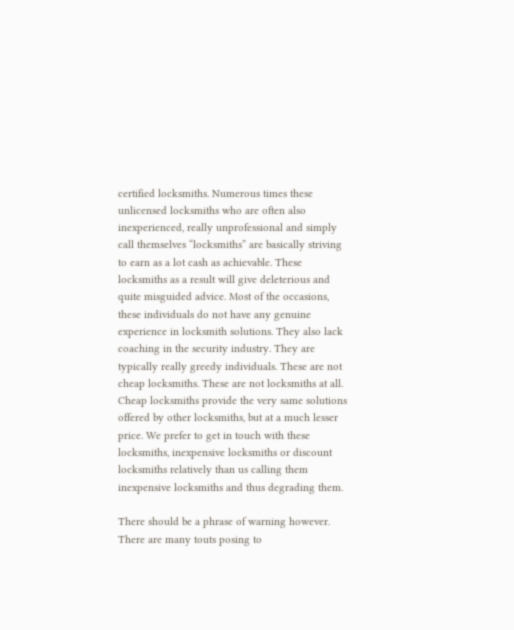certified locksmiths. Numerous times these unlicensed locksmiths who are often also inexperienced, really unprofessional and simply call themselves “locksmiths” are basically striving to earn as a lot cash as achievable. These locksmiths as a result will give deleterious and quite misguided advice. Most of the occasions, these individuals do not have any genuine experience in locksmith solutions. They also lack coaching in the security industry. They are typically really greedy individuals. These are not cheap locksmiths. These are not locksmiths at all. Cheap locksmiths provide the very same solutions offered by other locksmiths, but at a much lesser price. We prefer to get in touch with these locksmiths, inexpensive locksmiths or discount locksmiths relatively than us calling them inexpensive locksmiths and thus degrading them.

There should be a phrase of warning however. There are many touts posing to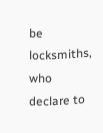be locksmiths, who declare to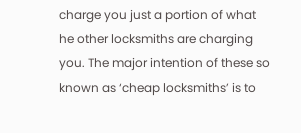charge you just a portion of what he other locksmiths are charging you. The major intention of these so known as ‘cheap locksmiths’ is to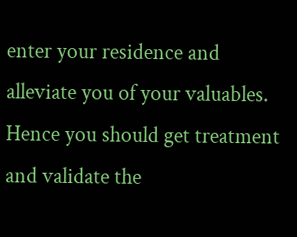enter your residence and alleviate you of your valuables. Hence you should get treatment and validate the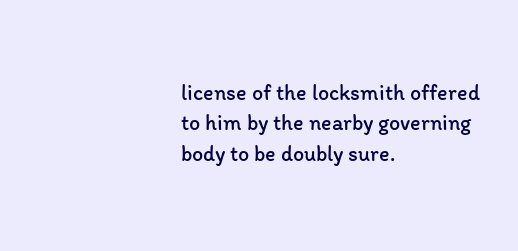license of the locksmith offered to him by the nearby governing body to be doubly sure.